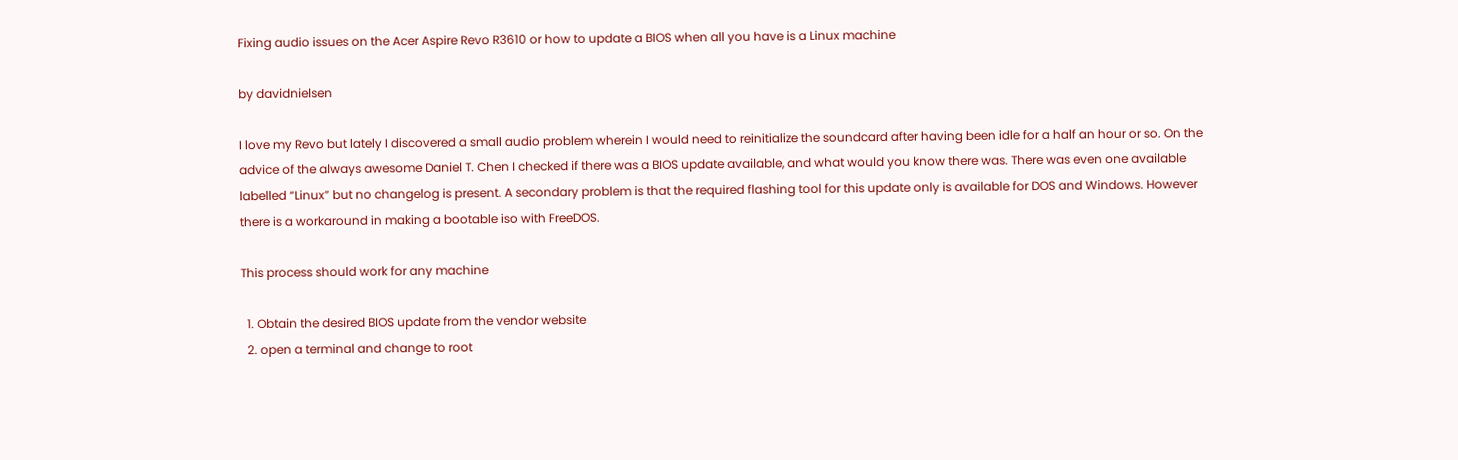Fixing audio issues on the Acer Aspire Revo R3610 or how to update a BIOS when all you have is a Linux machine

by davidnielsen

I love my Revo but lately I discovered a small audio problem wherein I would need to reinitialize the soundcard after having been idle for a half an hour or so. On the advice of the always awesome Daniel T. Chen I checked if there was a BIOS update available, and what would you know there was. There was even one available labelled “Linux” but no changelog is present. A secondary problem is that the required flashing tool for this update only is available for DOS and Windows. However there is a workaround in making a bootable iso with FreeDOS.

This process should work for any machine

  1. Obtain the desired BIOS update from the vendor website
  2. open a terminal and change to root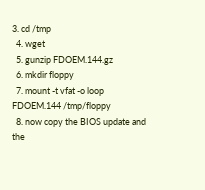3. cd /tmp
  4. wget
  5. gunzip FDOEM.144.gz
  6. mkdir floppy
  7. mount -t vfat -o loop FDOEM.144 /tmp/floppy
  8. now copy the BIOS update and the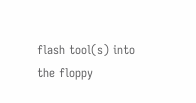flash tool(s) into the floppy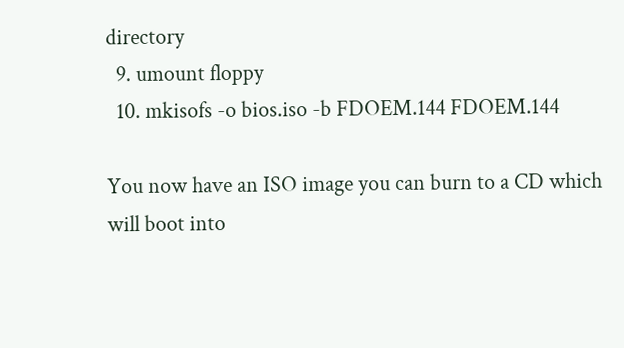directory
  9. umount floppy
  10. mkisofs -o bios.iso -b FDOEM.144 FDOEM.144

You now have an ISO image you can burn to a CD which will boot into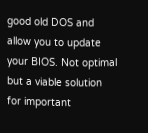good old DOS and allow you to update your BIOS. Not optimal but a viable solution for important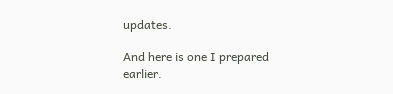updates.

And here is one I prepared earlier.